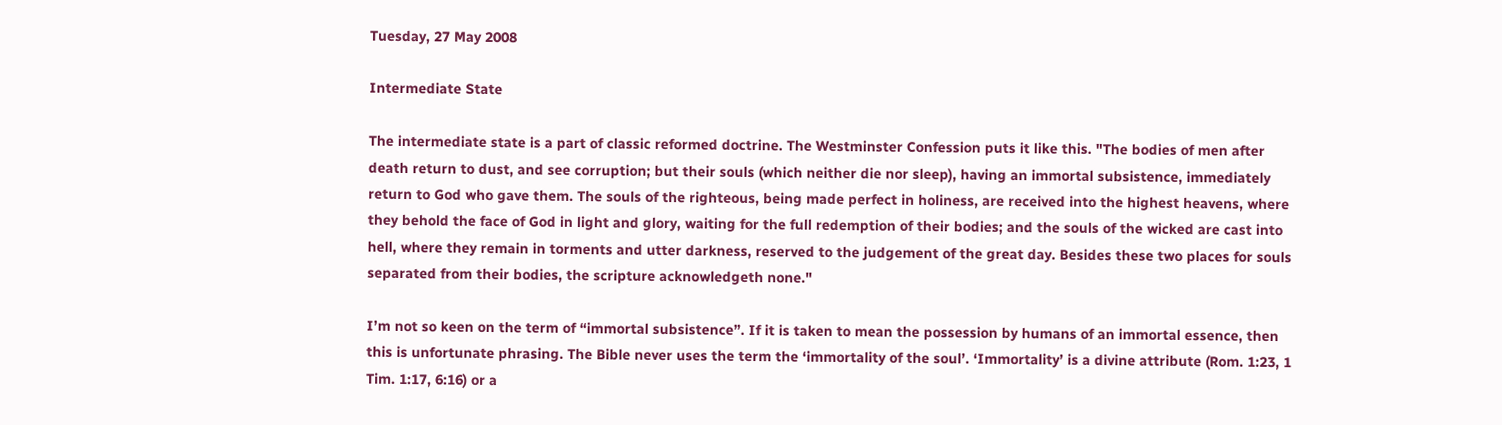Tuesday, 27 May 2008

Intermediate State

The intermediate state is a part of classic reformed doctrine. The Westminster Confession puts it like this. "The bodies of men after death return to dust, and see corruption; but their souls (which neither die nor sleep), having an immortal subsistence, immediately return to God who gave them. The souls of the righteous, being made perfect in holiness, are received into the highest heavens, where they behold the face of God in light and glory, waiting for the full redemption of their bodies; and the souls of the wicked are cast into hell, where they remain in torments and utter darkness, reserved to the judgement of the great day. Besides these two places for souls separated from their bodies, the scripture acknowledgeth none."

I’m not so keen on the term of “immortal subsistence”. If it is taken to mean the possession by humans of an immortal essence, then this is unfortunate phrasing. The Bible never uses the term the ‘immortality of the soul’. ‘Immortality’ is a divine attribute (Rom. 1:23, 1 Tim. 1:17, 6:16) or a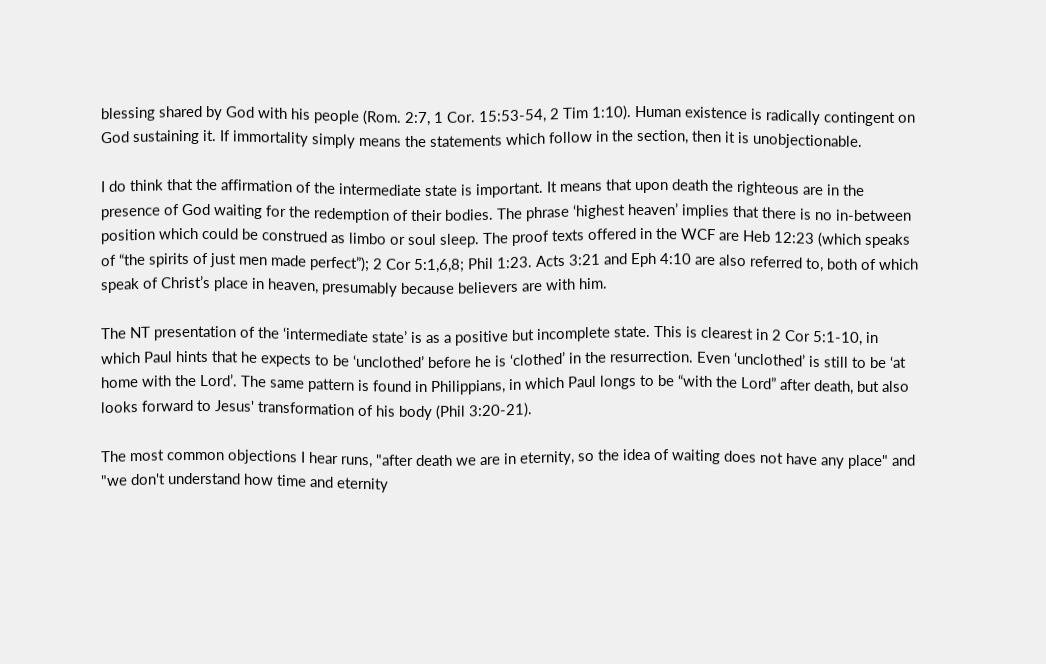blessing shared by God with his people (Rom. 2:7, 1 Cor. 15:53-54, 2 Tim 1:10). Human existence is radically contingent on God sustaining it. If immortality simply means the statements which follow in the section, then it is unobjectionable.

I do think that the affirmation of the intermediate state is important. It means that upon death the righteous are in the presence of God waiting for the redemption of their bodies. The phrase ‘highest heaven’ implies that there is no in-between position which could be construed as limbo or soul sleep. The proof texts offered in the WCF are Heb 12:23 (which speaks of “the spirits of just men made perfect”); 2 Cor 5:1,6,8; Phil 1:23. Acts 3:21 and Eph 4:10 are also referred to, both of which speak of Christ’s place in heaven, presumably because believers are with him.

The NT presentation of the ‘intermediate state’ is as a positive but incomplete state. This is clearest in 2 Cor 5:1-10, in which Paul hints that he expects to be ‘unclothed’ before he is ‘clothed’ in the resurrection. Even ‘unclothed’ is still to be ‘at home with the Lord’. The same pattern is found in Philippians, in which Paul longs to be “with the Lord” after death, but also looks forward to Jesus' transformation of his body (Phil 3:20-21).

The most common objections I hear runs, "after death we are in eternity, so the idea of waiting does not have any place" and "we don't understand how time and eternity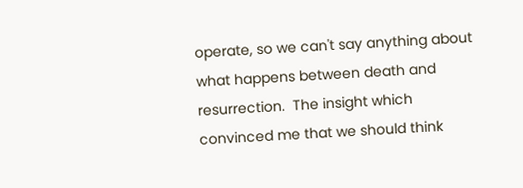operate, so we can't say anything about what happens between death and resurrection.  The insight which convinced me that we should think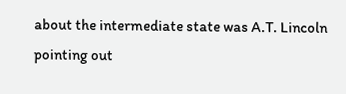about the intermediate state was A.T. Lincoln pointing out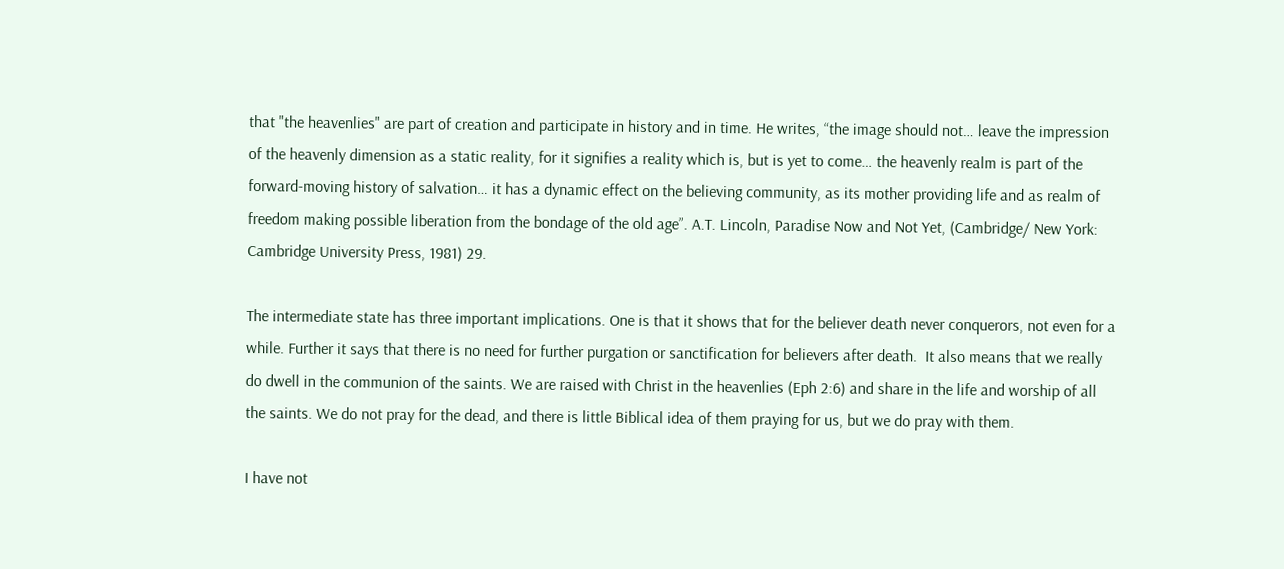that "the heavenlies" are part of creation and participate in history and in time. He writes, “the image should not… leave the impression of the heavenly dimension as a static reality, for it signifies a reality which is, but is yet to come… the heavenly realm is part of the forward-moving history of salvation… it has a dynamic effect on the believing community, as its mother providing life and as realm of freedom making possible liberation from the bondage of the old age”. A.T. Lincoln, Paradise Now and Not Yet, (Cambridge/ New York: Cambridge University Press, 1981) 29.

The intermediate state has three important implications. One is that it shows that for the believer death never conquerors, not even for a while. Further it says that there is no need for further purgation or sanctification for believers after death.  It also means that we really do dwell in the communion of the saints. We are raised with Christ in the heavenlies (Eph 2:6) and share in the life and worship of all the saints. We do not pray for the dead, and there is little Biblical idea of them praying for us, but we do pray with them.

I have not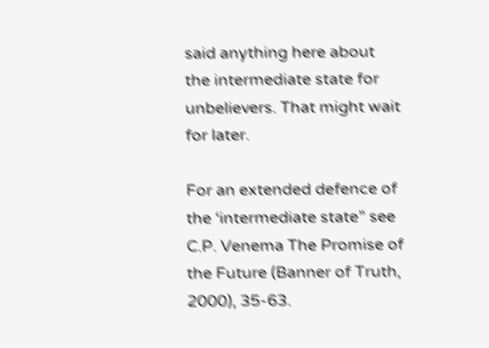said anything here about the intermediate state for unbelievers. That might wait for later.

For an extended defence of the ‘intermediate state” see C.P. Venema The Promise of the Future (Banner of Truth, 2000), 35-63.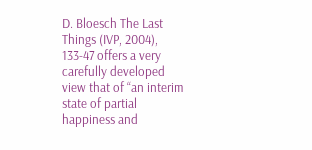D. Bloesch The Last Things (IVP, 2004), 133-47 offers a very carefully developed view that of “an interim state of partial happiness and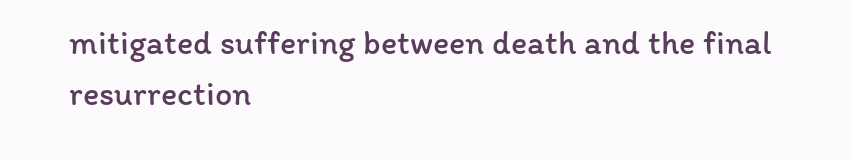mitigated suffering between death and the final resurrection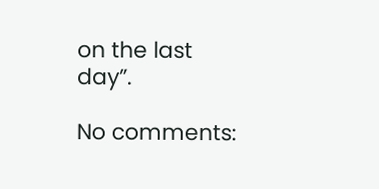on the last day”.

No comments: